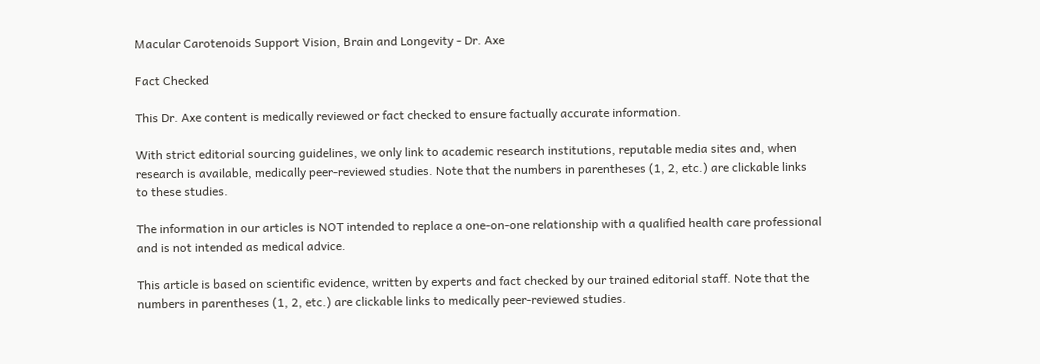Macular Carotenoids Support Vision, Brain and Longevity - Dr. Axe

Fact Checked

This Dr. Axe content is medically reviewed or fact checked to ensure factually accurate information.

With strict editorial sourcing guidelines, we only link to academic research institutions, reputable media sites and, when research is available, medically peer-reviewed studies. Note that the numbers in parentheses (1, 2, etc.) are clickable links to these studies.

The information in our articles is NOT intended to replace a one-on-one relationship with a qualified health care professional and is not intended as medical advice.

This article is based on scientific evidence, written by experts and fact checked by our trained editorial staff. Note that the numbers in parentheses (1, 2, etc.) are clickable links to medically peer-reviewed studies.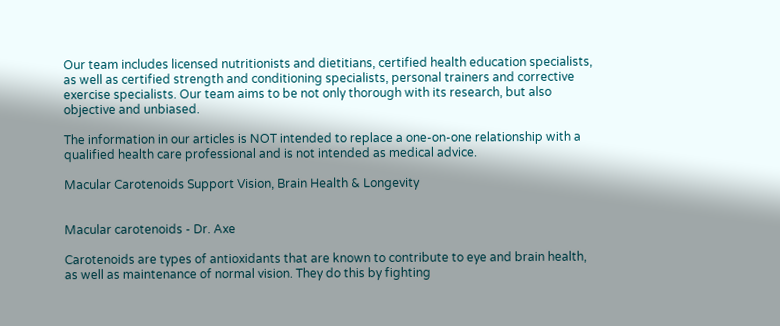Our team includes licensed nutritionists and dietitians, certified health education specialists, as well as certified strength and conditioning specialists, personal trainers and corrective exercise specialists. Our team aims to be not only thorough with its research, but also objective and unbiased.

The information in our articles is NOT intended to replace a one-on-one relationship with a qualified health care professional and is not intended as medical advice.

Macular Carotenoids Support Vision, Brain Health & Longevity


Macular carotenoids - Dr. Axe

Carotenoids are types of antioxidants that are known to contribute to eye and brain health, as well as maintenance of normal vision. They do this by fighting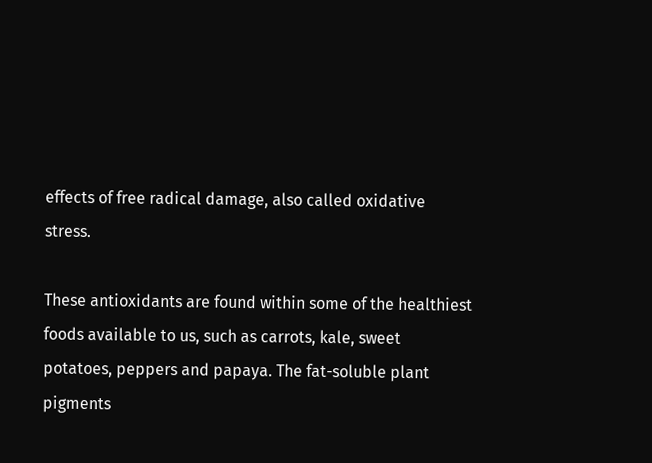effects of free radical damage, also called oxidative stress.

These antioxidants are found within some of the healthiest foods available to us, such as carrots, kale, sweet potatoes, peppers and papaya. The fat-soluble plant pigments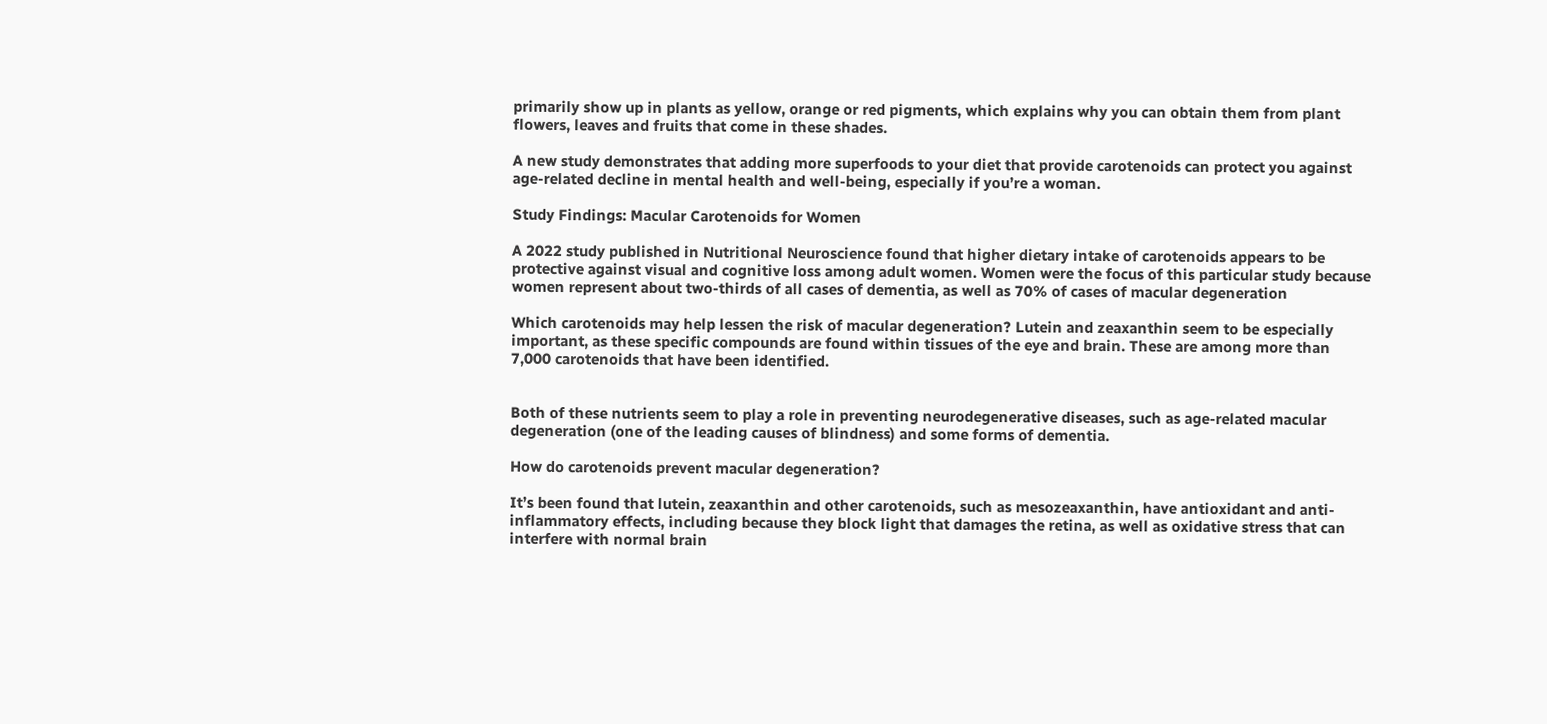primarily show up in plants as yellow, orange or red pigments, which explains why you can obtain them from plant flowers, leaves and fruits that come in these shades.

A new study demonstrates that adding more superfoods to your diet that provide carotenoids can protect you against age-related decline in mental health and well-being, especially if you’re a woman.

Study Findings: Macular Carotenoids for Women

A 2022 study published in Nutritional Neuroscience found that higher dietary intake of carotenoids appears to be protective against visual and cognitive loss among adult women. Women were the focus of this particular study because women represent about two-thirds of all cases of dementia, as well as 70% of cases of macular degeneration

Which carotenoids may help lessen the risk of macular degeneration? Lutein and zeaxanthin seem to be especially important, as these specific compounds are found within tissues of the eye and brain. These are among more than 7,000 carotenoids that have been identified.


Both of these nutrients seem to play a role in preventing neurodegenerative diseases, such as age-related macular degeneration (one of the leading causes of blindness) and some forms of dementia.

How do carotenoids prevent macular degeneration?

It’s been found that lutein, zeaxanthin and other carotenoids, such as mesozeaxanthin, have antioxidant and anti-inflammatory effects, including because they block light that damages the retina, as well as oxidative stress that can interfere with normal brain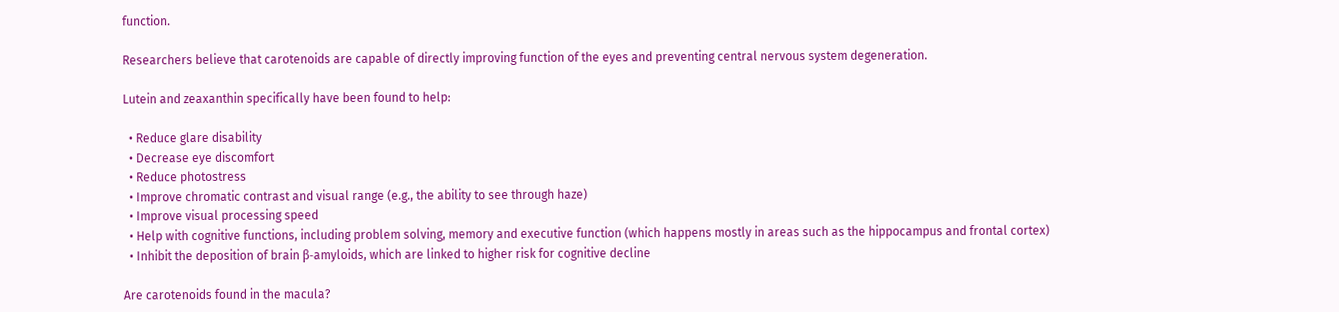function.

Researchers believe that carotenoids are capable of directly improving function of the eyes and preventing central nervous system degeneration.

Lutein and zeaxanthin specifically have been found to help:

  • Reduce glare disability
  • Decrease eye discomfort
  • Reduce photostress
  • Improve chromatic contrast and visual range (e.g., the ability to see through haze)
  • Improve visual processing speed
  • Help with cognitive functions, including problem solving, memory and executive function (which happens mostly in areas such as the hippocampus and frontal cortex)
  • Inhibit the deposition of brain β-amyloids, which are linked to higher risk for cognitive decline

Are carotenoids found in the macula?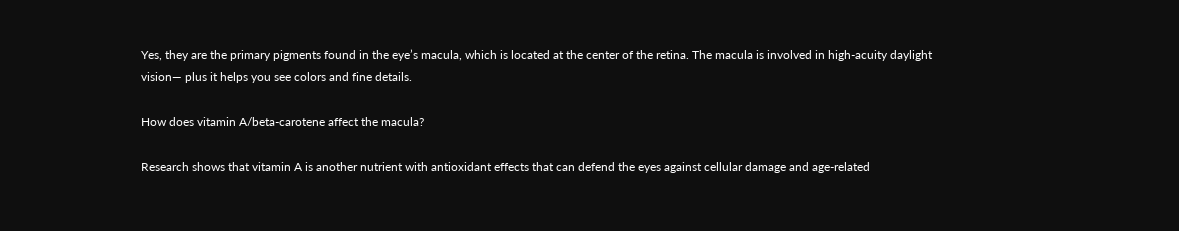Yes, they are the primary pigments found in the eye’s macula, which is located at the center of the retina. The macula is involved in high-acuity daylight vision— plus it helps you see colors and fine details.

How does vitamin A/beta-carotene affect the macula?

Research shows that vitamin A is another nutrient with antioxidant effects that can defend the eyes against cellular damage and age-related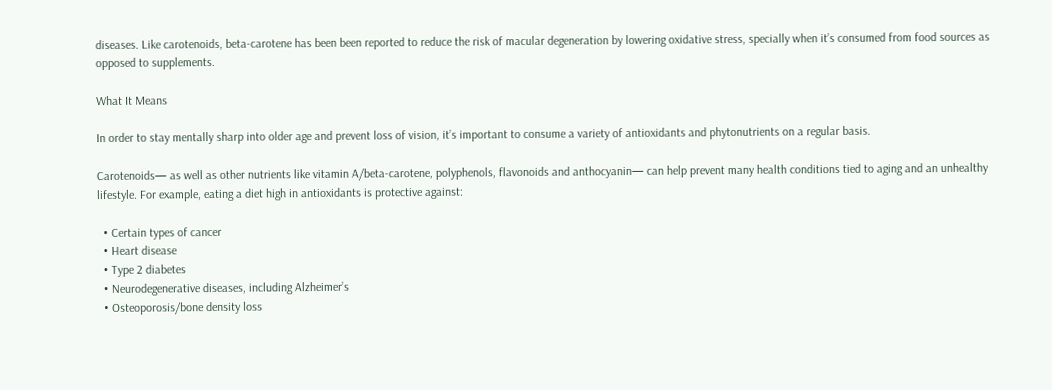diseases. Like carotenoids, beta-carotene has been been reported to reduce the risk of macular degeneration by lowering oxidative stress, specially when it’s consumed from food sources as opposed to supplements.

What It Means

In order to stay mentally sharp into older age and prevent loss of vision, it’s important to consume a variety of antioxidants and phytonutrients on a regular basis.

Carotenoids— as well as other nutrients like vitamin A/beta-carotene, polyphenols, flavonoids and anthocyanin— can help prevent many health conditions tied to aging and an unhealthy lifestyle. For example, eating a diet high in antioxidants is protective against:

  • Certain types of cancer
  • Heart disease
  • Type 2 diabetes
  • Neurodegenerative diseases, including Alzheimer’s
  • Osteoporosis/bone density loss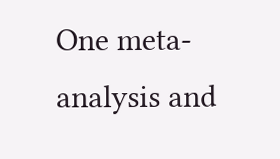One meta-analysis and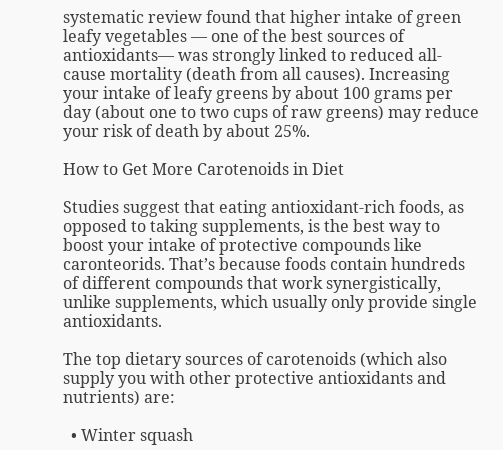systematic review found that higher intake of green leafy vegetables — one of the best sources of antioxidants— was strongly linked to reduced all-cause mortality (death from all causes). Increasing your intake of leafy greens by about 100 grams per day (about one to two cups of raw greens) may reduce your risk of death by about 25%.

How to Get More Carotenoids in Diet

Studies suggest that eating antioxidant-rich foods, as opposed to taking supplements, is the best way to boost your intake of protective compounds like caronteorids. That’s because foods contain hundreds of different compounds that work synergistically, unlike supplements, which usually only provide single antioxidants.

The top dietary sources of carotenoids (which also supply you with other protective antioxidants and nutrients) are:

  • Winter squash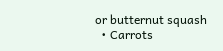or butternut squash
  • Carrots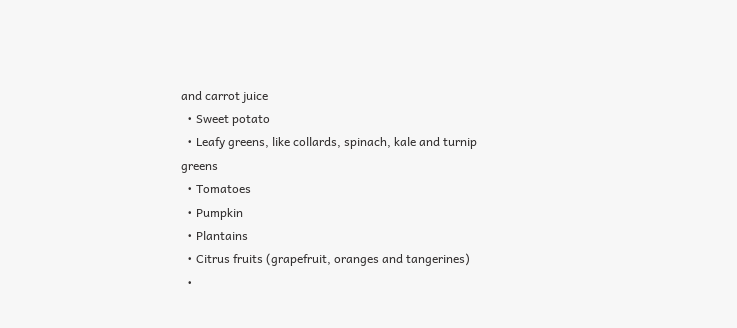and carrot juice
  • Sweet potato
  • Leafy greens, like collards, spinach, kale and turnip greens
  • Tomatoes
  • Pumpkin
  • Plantains
  • Citrus fruits (grapefruit, oranges and tangerines)
  •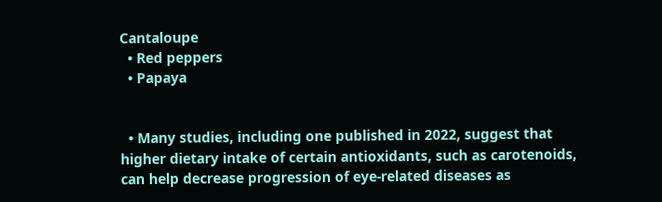Cantaloupe
  • Red peppers
  • Papaya


  • Many studies, including one published in 2022, suggest that higher dietary intake of certain antioxidants, such as carotenoids, can help decrease progression of eye-related diseases as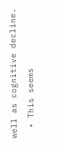well as cognitive decline.
  • This seems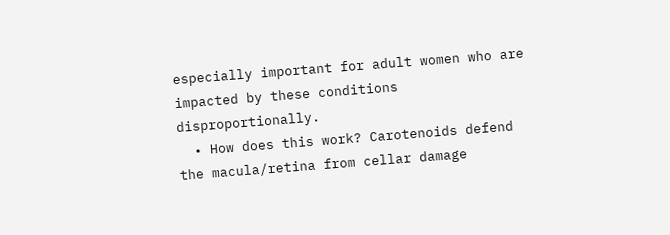especially important for adult women who are impacted by these conditions disproportionally.
  • How does this work? Carotenoids defend the macula/retina from cellar damage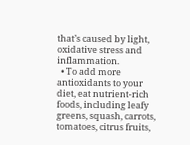that’s caused by light, oxidative stress and inflammation.
  • To add more antioxidants to your diet, eat nutrient-rich foods, including leafy greens, squash, carrots, tomatoes, citrus fruits,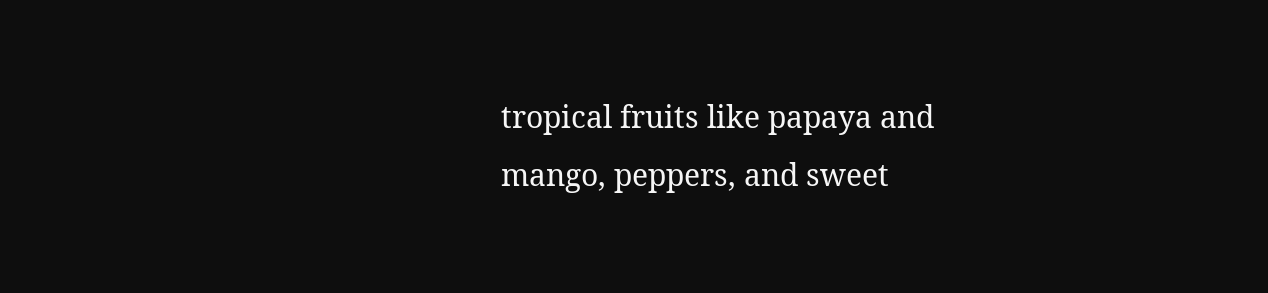tropical fruits like papaya and mango, peppers, and sweet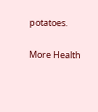potatoes.

More Health